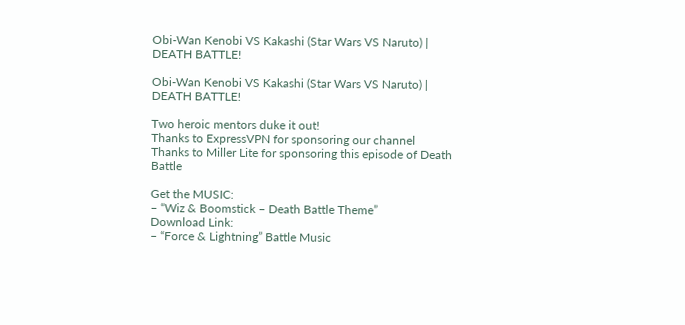Obi-Wan Kenobi VS Kakashi (Star Wars VS Naruto) | DEATH BATTLE!

Obi-Wan Kenobi VS Kakashi (Star Wars VS Naruto) | DEATH BATTLE!

Two heroic mentors duke it out!
Thanks to ExpressVPN for sponsoring our channel
Thanks to Miller Lite for sponsoring this episode of Death Battle

Get the MUSIC:
– “Wiz & Boomstick – Death Battle Theme”
Download Link:
– “Force & Lightning” Battle Music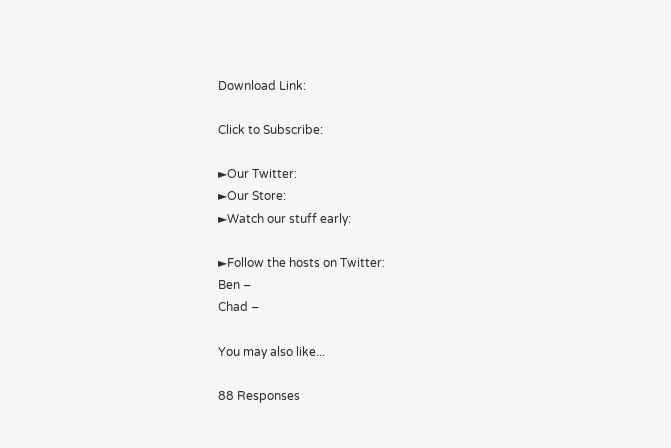Download Link:

Click to Subscribe:

►Our Twitter:
►Our Store:
►Watch our stuff early:

►Follow the hosts on Twitter:
Ben –
Chad –

You may also like...

88 Responses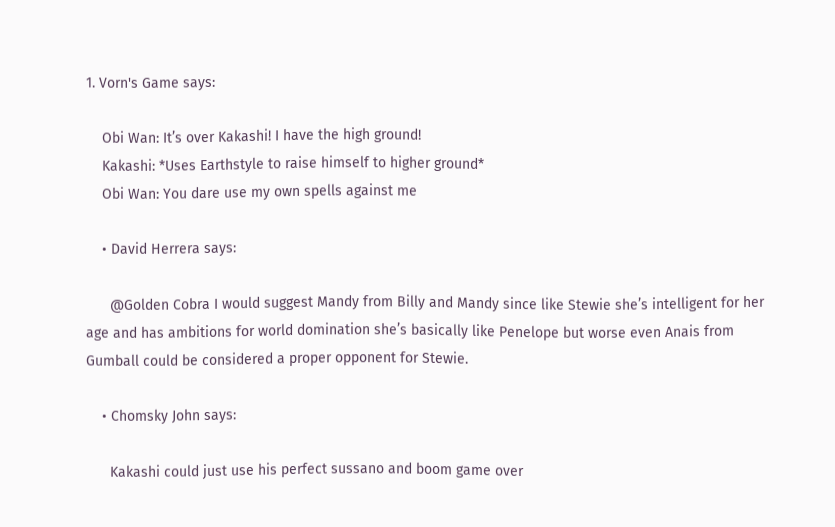1. Vorn's Game says:

    Obi Wan: It’s over Kakashi! I have the high ground!
    Kakashi: *Uses Earthstyle to raise himself to higher ground*
    Obi Wan: You dare use my own spells against me

    • David Herrera says:

      @Golden Cobra I would suggest Mandy from Billy and Mandy since like Stewie she’s intelligent for her age and has ambitions for world domination she’s basically like Penelope but worse even Anais from Gumball could be considered a proper opponent for Stewie.

    • Chomsky John says:

      Kakashi could just use his perfect sussano and boom game over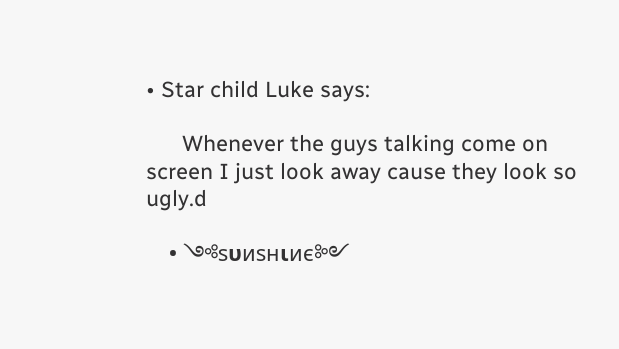• Star child Luke says:

      Whenever the guys talking come on screen I just look away cause they look so ugly.d

    • ༺ѕυиѕнιиє༻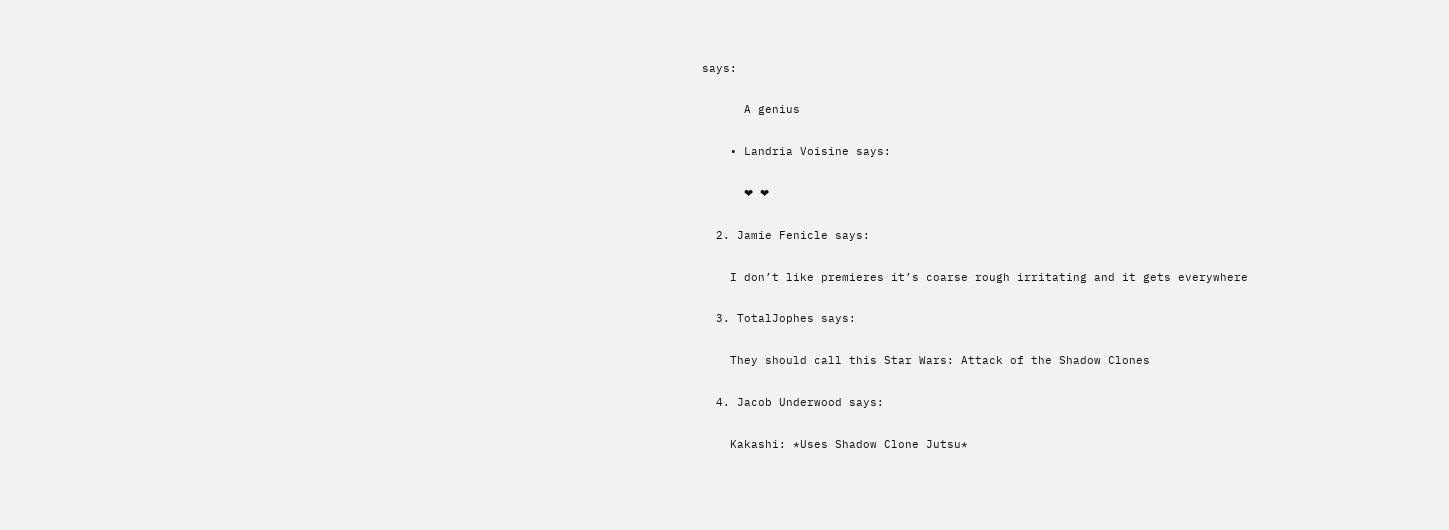says:

      A genius

    • Landria Voisine says:

      ❤ ❤

  2. Jamie Fenicle says:

    I don’t like premieres it’s coarse rough irritating and it gets everywhere

  3. TotalJophes says:

    They should call this Star Wars: Attack of the Shadow Clones

  4. Jacob Underwood says:

    Kakashi: *Uses Shadow Clone Jutsu*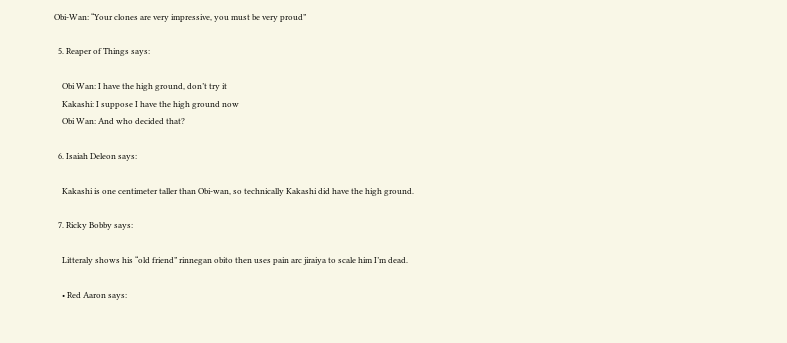Obi-Wan: “Your clones are very impressive, you must be very proud”

  5. Reaper of Things says:

    Obi Wan: I have the high ground, don’t try it
    Kakashi: I suppose I have the high ground now
    Obi Wan: And who decided that?

  6. Isaiah Deleon says:

    Kakashi is one centimeter taller than Obi-wan, so technically Kakashi did have the high ground.

  7. Ricky Bobby says:

    Litteraly shows his “old friend” rinnegan obito then uses pain arc jiraiya to scale him I’m dead.

    • Red Aaron says: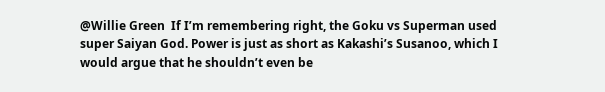@Willie Green  If I’m remembering right, the Goku vs Superman used super Saiyan God. Power is just as short as Kakashi’s Susanoo, which I would argue that he shouldn’t even be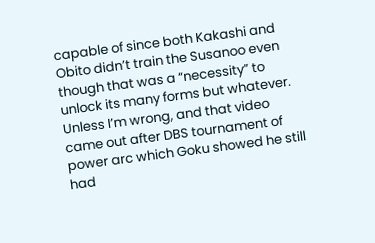capable of since both Kakashi and Obito didn’t train the Susanoo even though that was a “necessity” to unlock its many forms but whatever. Unless I’m wrong, and that video came out after DBS tournament of power arc which Goku showed he still had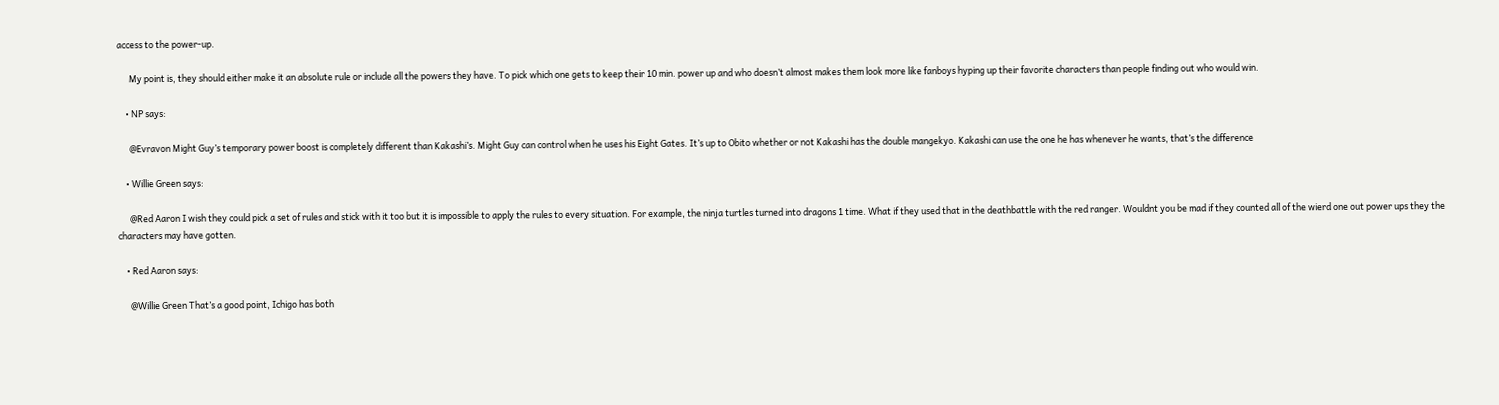access to the power-up.

      My point is, they should either make it an absolute rule or include all the powers they have. To pick which one gets to keep their 10 min. power up and who doesn’t almost makes them look more like fanboys hyping up their favorite characters than people finding out who would win.

    • NP says:

      @Evravon Might Guy’s temporary power boost is completely different than Kakashi’s. Might Guy can control when he uses his Eight Gates. It’s up to Obito whether or not Kakashi has the double mangekyo. Kakashi can use the one he has whenever he wants, that’s the difference

    • Willie Green says:

      @Red Aaron I wish they could pick a set of rules and stick with it too but it is impossible to apply the rules to every situation. For example, the ninja turtles turned into dragons 1 time. What if they used that in the deathbattle with the red ranger. Wouldnt you be mad if they counted all of the wierd one out power ups they the characters may have gotten.

    • Red Aaron says:

      @Willie Green That’s a good point, Ichigo has both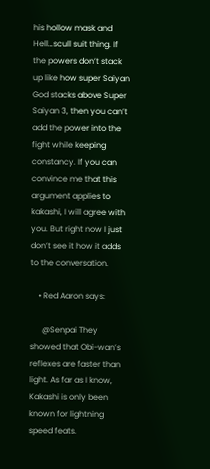his hollow mask and Hell…scull suit thing. If the powers don’t stack up like how super Saiyan God stacks above Super Saiyan 3, then you can’t add the power into the fight while keeping constancy. If you can convince me that this argument applies to kakashi, I will agree with you. But right now I just don’t see it how it adds to the conversation.

    • Red Aaron says:

      @Senpai They showed that Obi-wan’s reflexes are faster than light. As far as I know, Kakashi is only been known for lightning speed feats.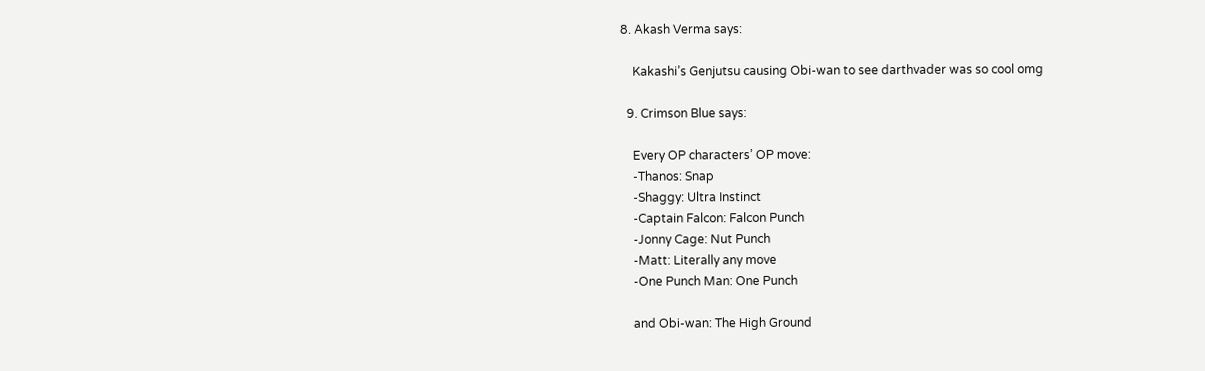8. Akash Verma says:

    Kakashi’s Genjutsu causing Obi-wan to see darthvader was so cool omg

  9. Crimson Blue says:

    Every OP characters’ OP move:
    -Thanos: Snap
    -Shaggy: Ultra Instinct
    -Captain Falcon: Falcon Punch
    -Jonny Cage: Nut Punch
    -Matt: Literally any move
    -One Punch Man: One Punch

    and Obi-wan: The High Ground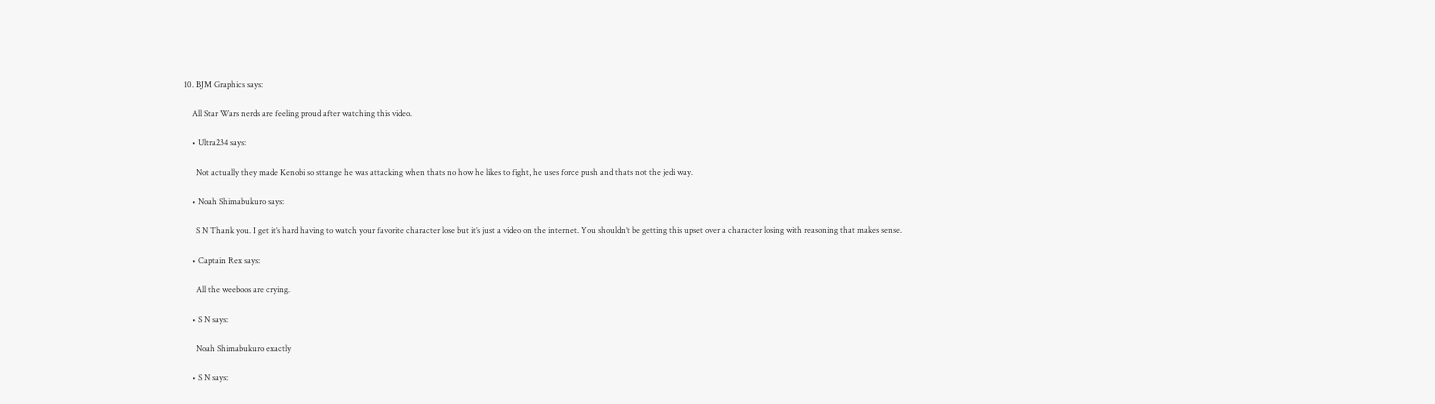10. BJM Graphics says:

    All Star Wars nerds are feeling proud after watching this video.

    • Ultra234 says:

      Not actually they made Kenobi so sttange he was attacking when thats no how he likes to fight, he uses force push and thats not the jedi way.

    • Noah Shimabukuro says:

      S N Thank you. I get it’s hard having to watch your favorite character lose but it’s just a video on the internet. You shouldn’t be getting this upset over a character losing with reasoning that makes sense.

    • Captain Rex says:

      All the weeboos are crying.

    • S N says:

      Noah Shimabukuro exactly

    • S N says: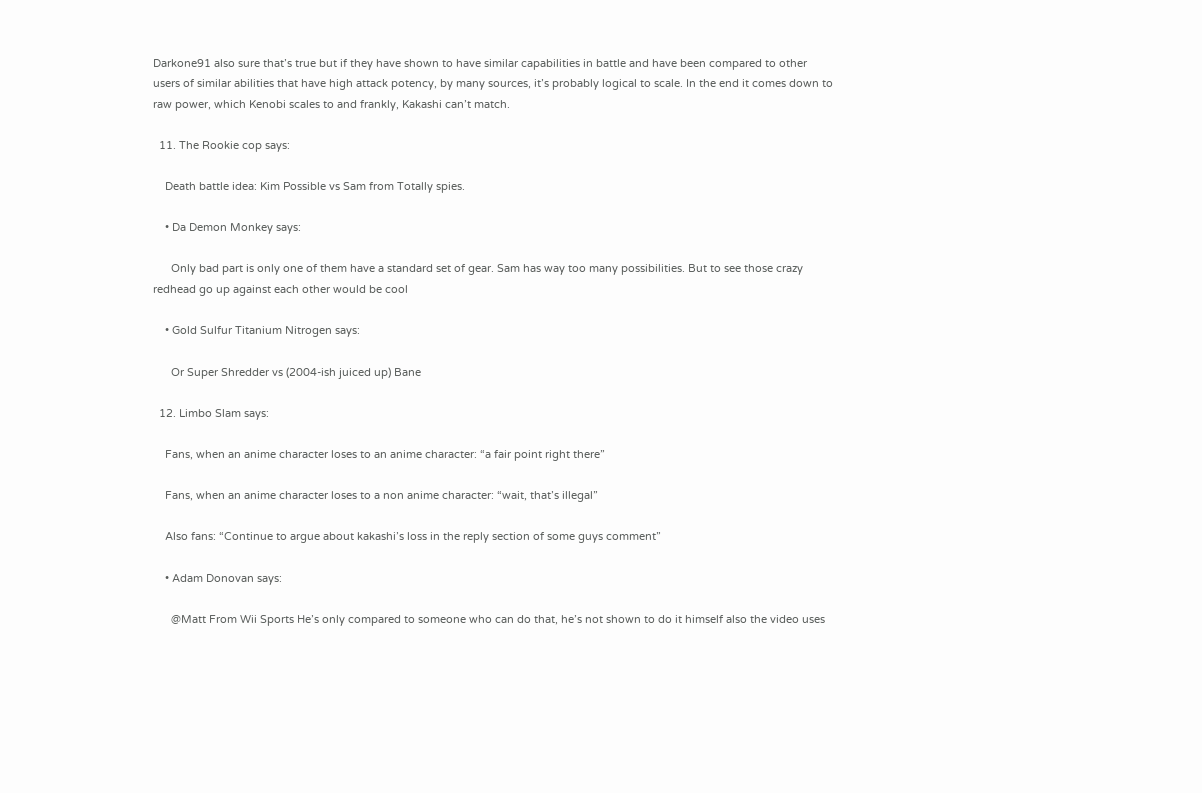Darkone91 also sure that’s true but if they have shown to have similar capabilities in battle and have been compared to other users of similar abilities that have high attack potency, by many sources, it’s probably logical to scale. In the end it comes down to raw power, which Kenobi scales to and frankly, Kakashi can’t match.

  11. The Rookie cop says:

    Death battle idea: Kim Possible vs Sam from Totally spies.

    • Da Demon Monkey says:

      Only bad part is only one of them have a standard set of gear. Sam has way too many possibilities. But to see those crazy redhead go up against each other would be cool

    • Gold Sulfur Titanium Nitrogen says:

      Or Super Shredder vs (2004-ish juiced up) Bane

  12. Limbo Slam says:

    Fans, when an anime character loses to an anime character: “a fair point right there”

    Fans, when an anime character loses to a non anime character: “wait, that’s illegal”

    Also fans: “Continue to argue about kakashi’s loss in the reply section of some guys comment”

    • Adam Donovan says:

      @Matt From Wii Sports He’s only compared to someone who can do that, he’s not shown to do it himself also the video uses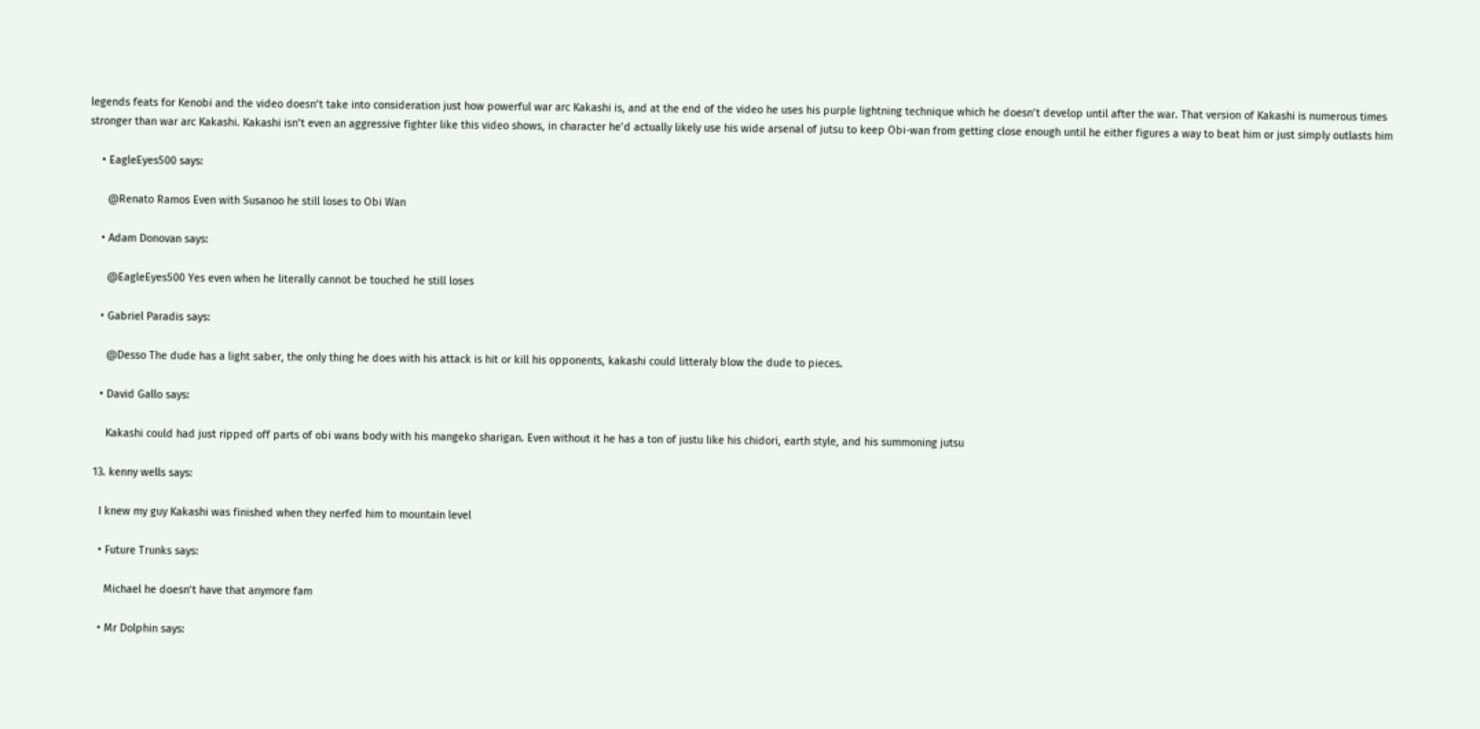legends feats for Kenobi and the video doesn’t take into consideration just how powerful war arc Kakashi is, and at the end of the video he uses his purple lightning technique which he doesn’t develop until after the war. That version of Kakashi is numerous times stronger than war arc Kakashi. Kakashi isn’t even an aggressive fighter like this video shows, in character he’d actually likely use his wide arsenal of jutsu to keep Obi-wan from getting close enough until he either figures a way to beat him or just simply outlasts him

    • EagleEyes500 says:

      @Renato Ramos Even with Susanoo he still loses to Obi Wan

    • Adam Donovan says:

      @EagleEyes500 Yes even when he literally cannot be touched he still loses

    • Gabriel Paradis says:

      @Desso The dude has a light saber, the only thing he does with his attack is hit or kill his opponents, kakashi could litteraly blow the dude to pieces.

    • David Gallo says:

      Kakashi could had just ripped off parts of obi wans body with his mangeko sharigan. Even without it he has a ton of justu like his chidori, earth style, and his summoning jutsu

  13. kenny wells says:

    I knew my guy Kakashi was finished when they nerfed him to mountain level

    • Future Trunks says:

      Michael he doesn’t have that anymore fam

    • Mr Dolphin says: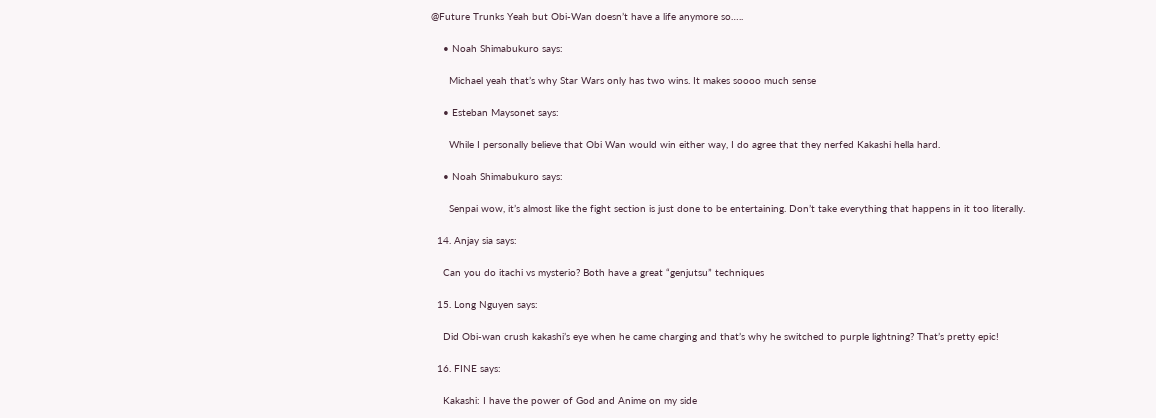@Future Trunks Yeah but Obi-Wan doesn’t have a life anymore so…..

    • Noah Shimabukuro says:

      Michael yeah that’s why Star Wars only has two wins. It makes soooo much sense

    • Esteban Maysonet says:

      While I personally believe that Obi Wan would win either way, I do agree that they nerfed Kakashi hella hard.

    • Noah Shimabukuro says:

      Senpai wow, it’s almost like the fight section is just done to be entertaining. Don’t take everything that happens in it too literally.

  14. Anjay sia says:

    Can you do itachi vs mysterio? Both have a great “genjutsu” techniques

  15. Long Nguyen says:

    Did Obi-wan crush kakashi’s eye when he came charging and that’s why he switched to purple lightning? That’s pretty epic!

  16. FINE says:

    Kakashi: I have the power of God and Anime on my side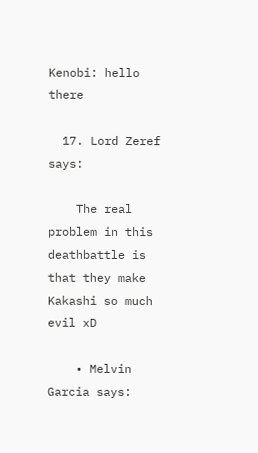Kenobi: hello there

  17. Lord Zeref says:

    The real problem in this deathbattle is that they make Kakashi so much evil xD

    • Melvin Garcia says: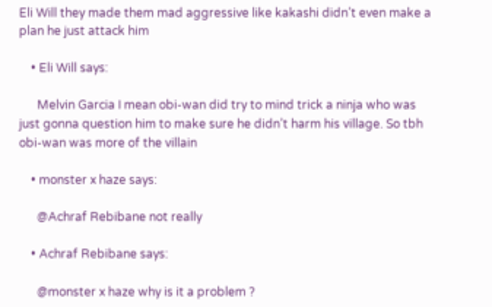Eli Will they made them mad aggressive like kakashi didn’t even make a plan he just attack him

    • Eli Will says:

      Melvin Garcia I mean obi-wan did try to mind trick a ninja who was just gonna question him to make sure he didn’t harm his village. So tbh obi-wan was more of the villain

    • monster x haze says:

      @Achraf Rebibane not really

    • Achraf Rebibane says:

      @monster x haze why is it a problem ?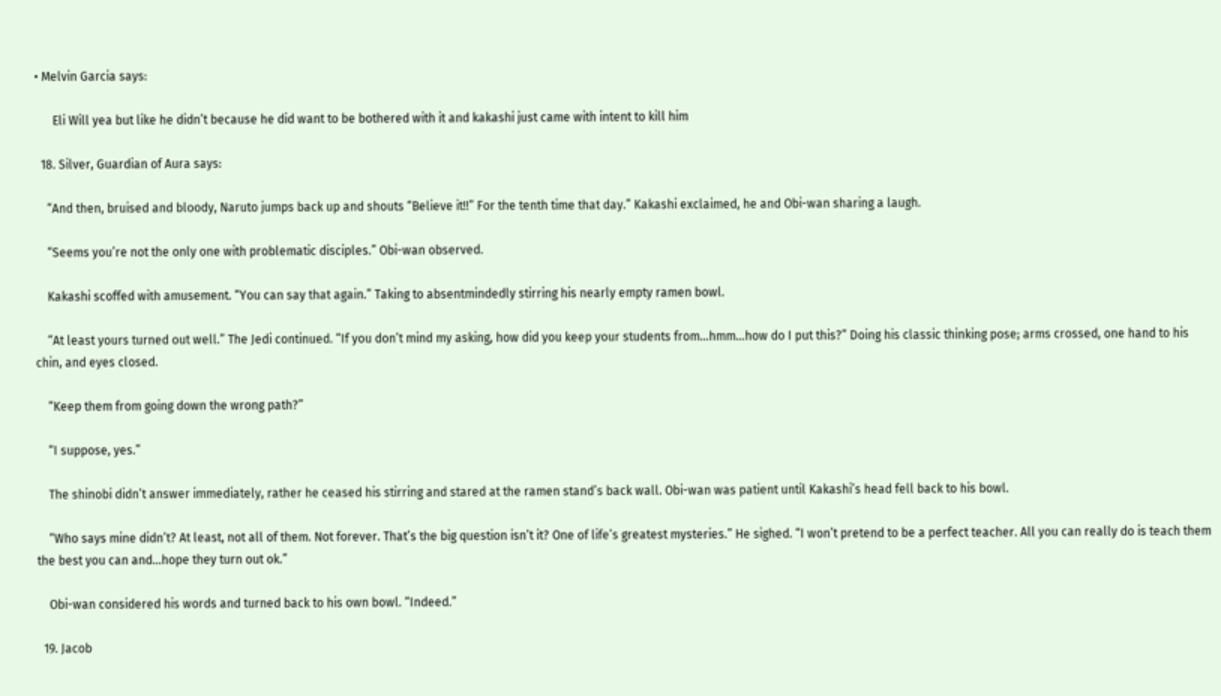• Melvin Garcia says:

      Eli Will yea but like he didn’t because he did want to be bothered with it and kakashi just came with intent to kill him

  18. Silver, Guardian of Aura says:

    “And then, bruised and bloody, Naruto jumps back up and shouts “Believe it!!” For the tenth time that day.” Kakashi exclaimed, he and Obi-wan sharing a laugh.

    “Seems you’re not the only one with problematic disciples.” Obi-wan observed.

    Kakashi scoffed with amusement. “You can say that again.” Taking to absentmindedly stirring his nearly empty ramen bowl.

    “At least yours turned out well.” The Jedi continued. “If you don’t mind my asking, how did you keep your students from…hmm…how do I put this?” Doing his classic thinking pose; arms crossed, one hand to his chin, and eyes closed.

    “Keep them from going down the wrong path?”

    “I suppose, yes.”

    The shinobi didn’t answer immediately, rather he ceased his stirring and stared at the ramen stand’s back wall. Obi-wan was patient until Kakashi’s head fell back to his bowl.

    “Who says mine didn’t? At least, not all of them. Not forever. That’s the big question isn’t it? One of life’s greatest mysteries.” He sighed. “I won’t pretend to be a perfect teacher. All you can really do is teach them the best you can and…hope they turn out ok.”

    Obi-wan considered his words and turned back to his own bowl. “Indeed.”

  19. Jacob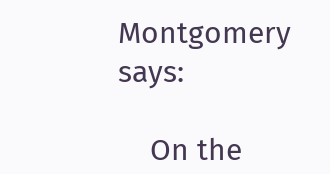Montgomery says:

    On the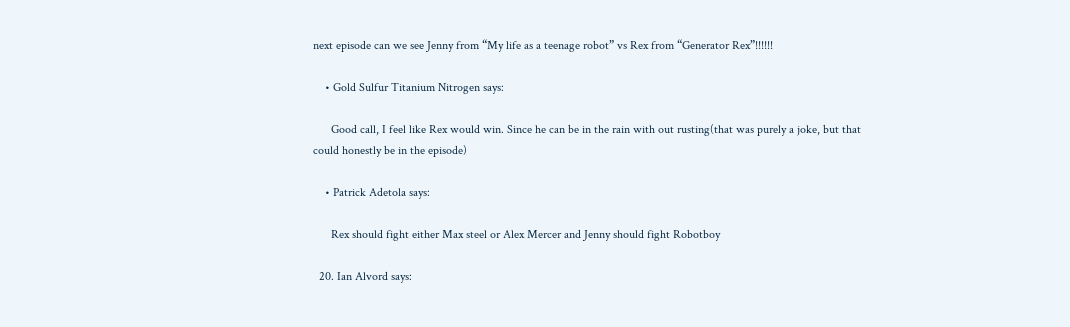next episode can we see Jenny from “My life as a teenage robot” vs Rex from “Generator Rex”!!!!!!

    • Gold Sulfur Titanium Nitrogen says:

      Good call, I feel like Rex would win. Since he can be in the rain with out rusting(that was purely a joke, but that could honestly be in the episode)

    • Patrick Adetola says:

      Rex should fight either Max steel or Alex Mercer and Jenny should fight Robotboy

  20. Ian Alvord says: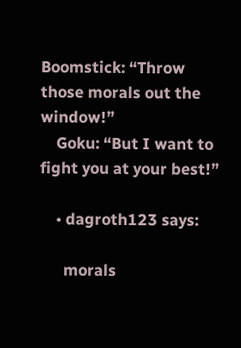Boomstick: “Throw those morals out the window!”
    Goku: “But I want to fight you at your best!”

    • dagroth123 says:

      morals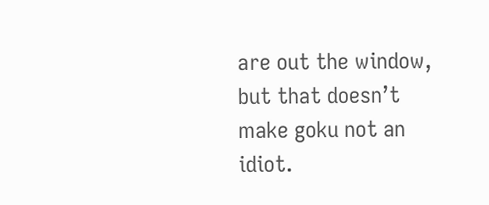are out the window, but that doesn’t make goku not an idiot.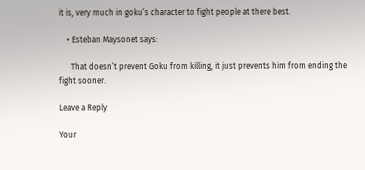it is, very much in goku’s character to fight people at there best.

    • Esteban Maysonet says:

      That doesn’t prevent Goku from killing, it just prevents him from ending the fight sooner.

Leave a Reply

Your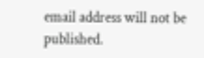email address will not be published.